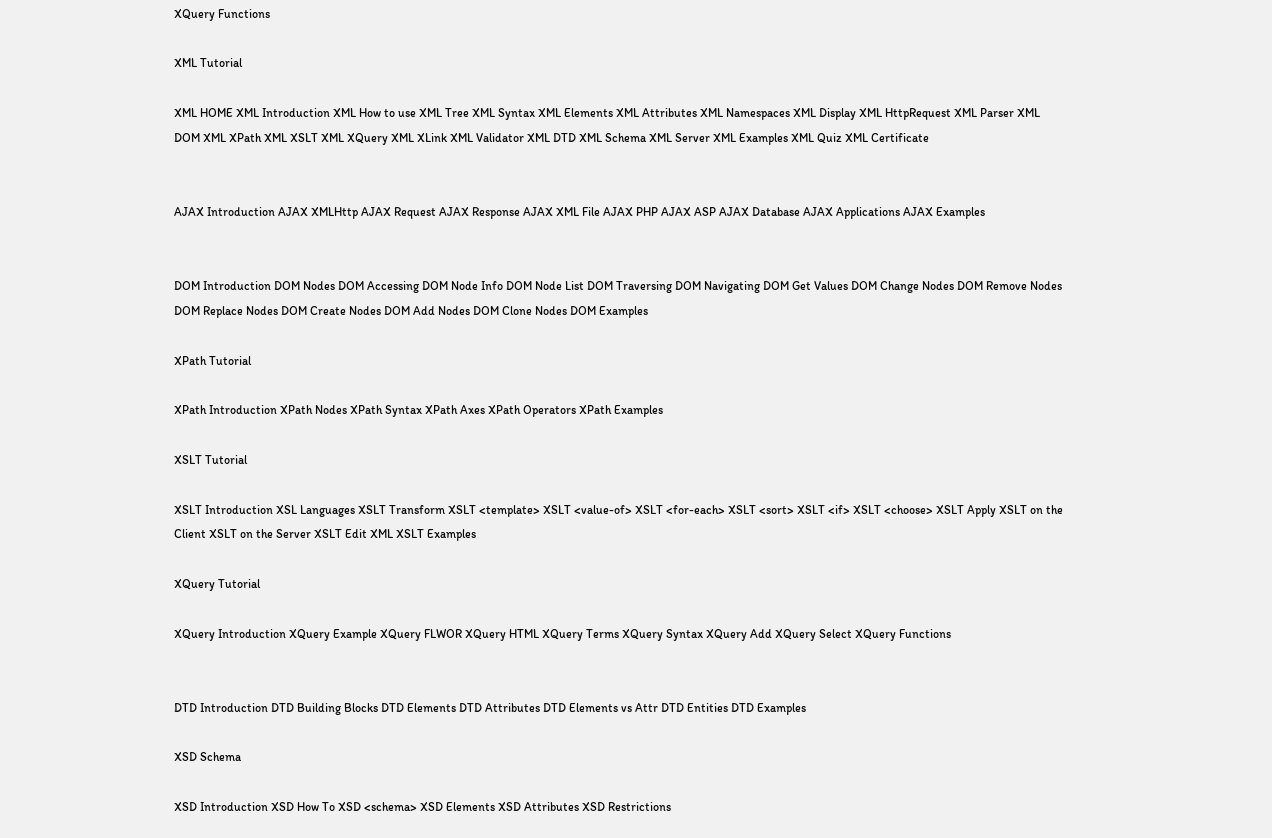XQuery Functions

XML Tutorial

XML HOME XML Introduction XML How to use XML Tree XML Syntax XML Elements XML Attributes XML Namespaces XML Display XML HttpRequest XML Parser XML DOM XML XPath XML XSLT XML XQuery XML XLink XML Validator XML DTD XML Schema XML Server XML Examples XML Quiz XML Certificate


AJAX Introduction AJAX XMLHttp AJAX Request AJAX Response AJAX XML File AJAX PHP AJAX ASP AJAX Database AJAX Applications AJAX Examples


DOM Introduction DOM Nodes DOM Accessing DOM Node Info DOM Node List DOM Traversing DOM Navigating DOM Get Values DOM Change Nodes DOM Remove Nodes DOM Replace Nodes DOM Create Nodes DOM Add Nodes DOM Clone Nodes DOM Examples

XPath Tutorial

XPath Introduction XPath Nodes XPath Syntax XPath Axes XPath Operators XPath Examples

XSLT Tutorial

XSLT Introduction XSL Languages XSLT Transform XSLT <template> XSLT <value-of> XSLT <for-each> XSLT <sort> XSLT <if> XSLT <choose> XSLT Apply XSLT on the Client XSLT on the Server XSLT Edit XML XSLT Examples

XQuery Tutorial

XQuery Introduction XQuery Example XQuery FLWOR XQuery HTML XQuery Terms XQuery Syntax XQuery Add XQuery Select XQuery Functions


DTD Introduction DTD Building Blocks DTD Elements DTD Attributes DTD Elements vs Attr DTD Entities DTD Examples

XSD Schema

XSD Introduction XSD How To XSD <schema> XSD Elements XSD Attributes XSD Restrictions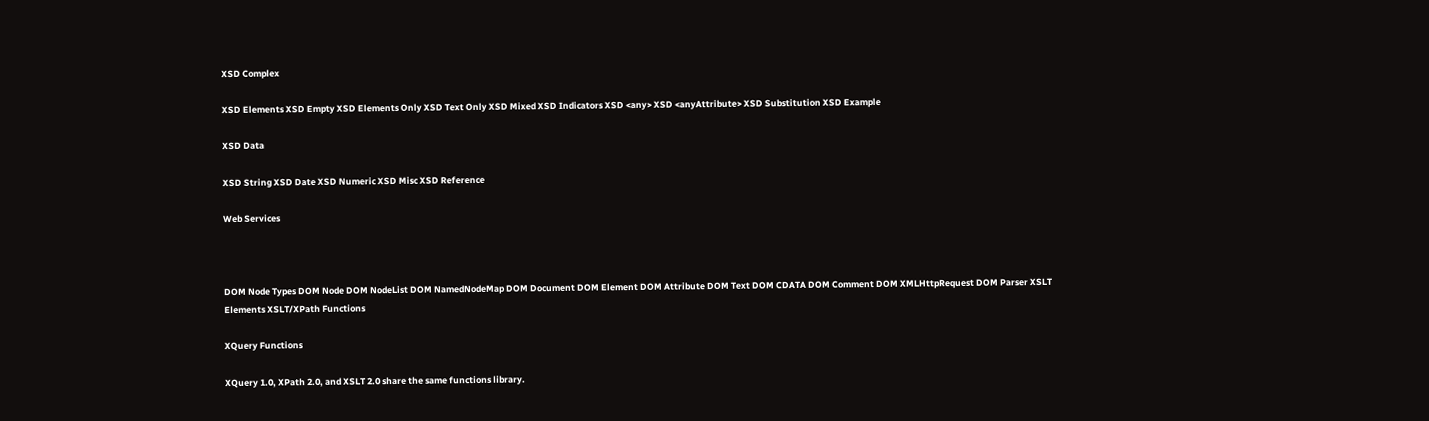XSD Complex

XSD Elements XSD Empty XSD Elements Only XSD Text Only XSD Mixed XSD Indicators XSD <any> XSD <anyAttribute> XSD Substitution XSD Example

XSD Data

XSD String XSD Date XSD Numeric XSD Misc XSD Reference

Web Services



DOM Node Types DOM Node DOM NodeList DOM NamedNodeMap DOM Document DOM Element DOM Attribute DOM Text DOM CDATA DOM Comment DOM XMLHttpRequest DOM Parser XSLT Elements XSLT/XPath Functions

XQuery Functions

XQuery 1.0, XPath 2.0, and XSLT 2.0 share the same functions library.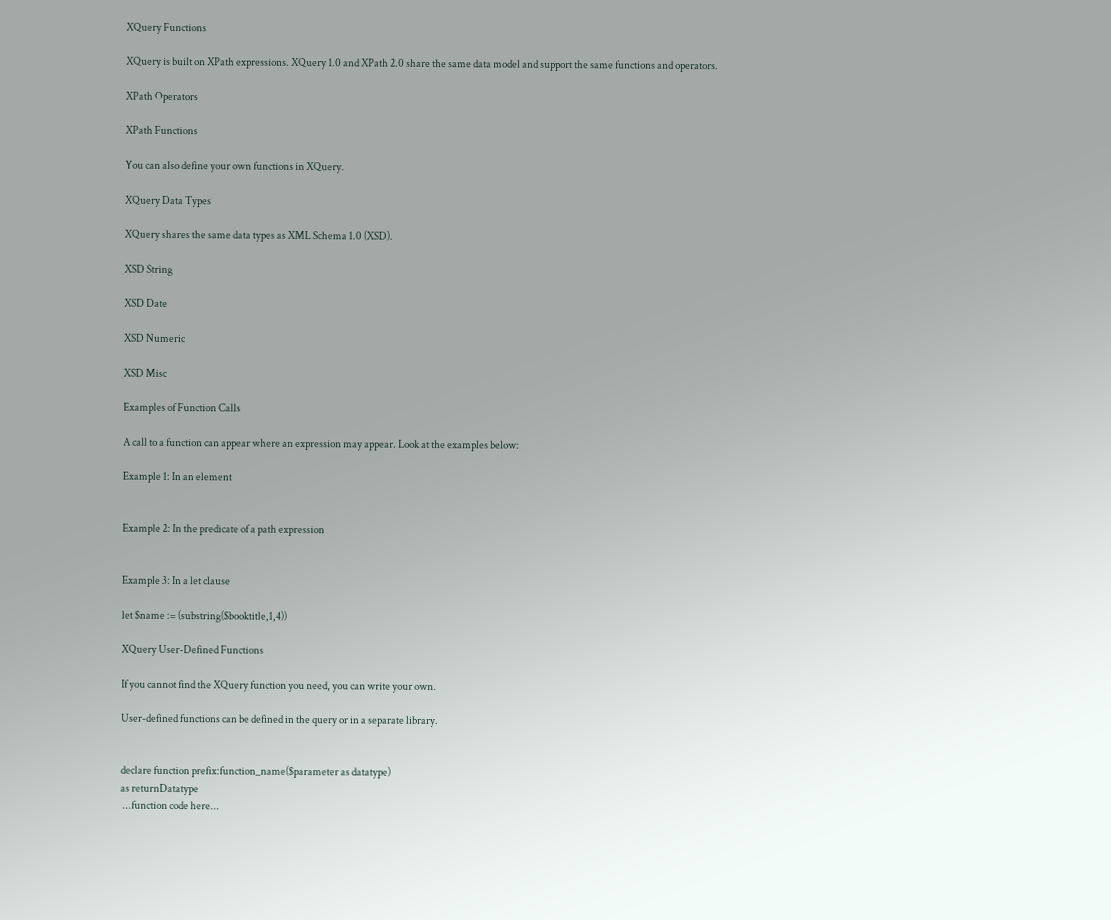XQuery Functions

XQuery is built on XPath expressions. XQuery 1.0 and XPath 2.0 share the same data model and support the same functions and operators.

XPath Operators

XPath Functions

You can also define your own functions in XQuery.

XQuery Data Types

XQuery shares the same data types as XML Schema 1.0 (XSD).

XSD String

XSD Date

XSD Numeric

XSD Misc

Examples of Function Calls

A call to a function can appear where an expression may appear. Look at the examples below:

Example 1: In an element


Example 2: In the predicate of a path expression


Example 3: In a let clause

let $name := (substring($booktitle,1,4))

XQuery User-Defined Functions

If you cannot find the XQuery function you need, you can write your own.

User-defined functions can be defined in the query or in a separate library.


declare function prefix:function_name($parameter as datatype)
as returnDatatype
 ...function code here...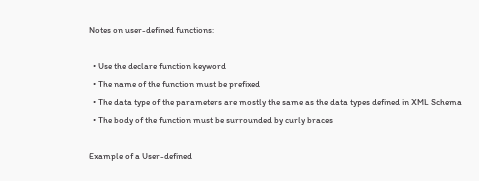Notes on user-defined functions:

  • Use the declare function keyword
  • The name of the function must be prefixed
  • The data type of the parameters are mostly the same as the data types defined in XML Schema
  • The body of the function must be surrounded by curly braces

Example of a User-defined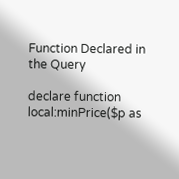Function Declared in the Query

declare function local:minPrice($p as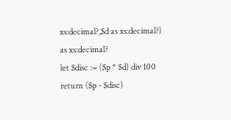xs:decimal?,$d as xs:decimal?)
as xs:decimal?
let $disc := ($p * $d) div 100
return ($p - $disc)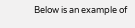Below is an example of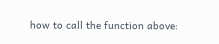how to call the function above: